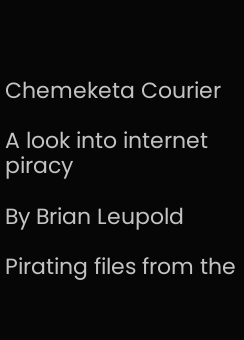Chemeketa Courier

A look into internet piracy

By Brian Leupold

Pirating files from the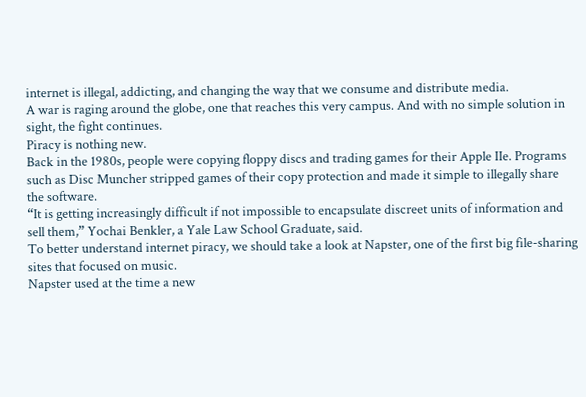internet is illegal, addicting, and changing the way that we consume and distribute media.
A war is raging around the globe, one that reaches this very campus. And with no simple solution in sight, the fight continues.
Piracy is nothing new.
Back in the 1980s, people were copying floppy discs and trading games for their Apple IIe. Programs such as Disc Muncher stripped games of their copy protection and made it simple to illegally share the software.
“It is getting increasingly difficult if not impossible to encapsulate discreet units of information and sell them,” Yochai Benkler, a Yale Law School Graduate, said.
To better understand internet piracy, we should take a look at Napster, one of the first big file-sharing sites that focused on music.
Napster used at the time a new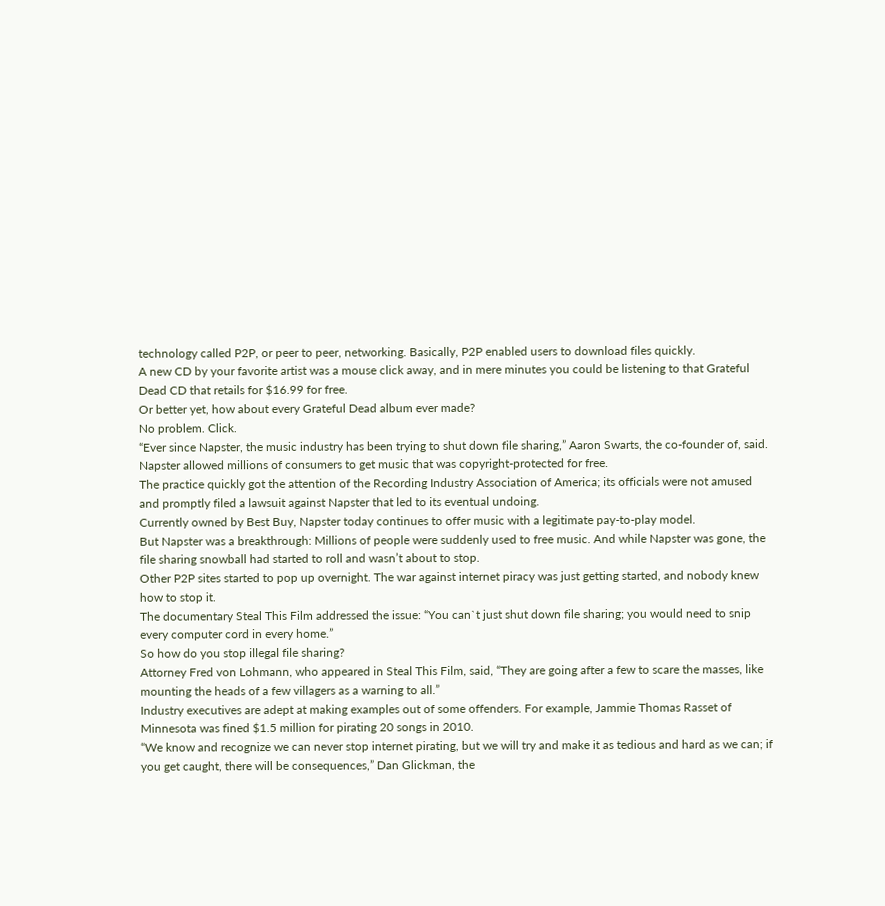technology called P2P, or peer to peer, networking. Basically, P2P enabled users to download files quickly.
A new CD by your favorite artist was a mouse click away, and in mere minutes you could be listening to that Grateful Dead CD that retails for $16.99 for free.
Or better yet, how about every Grateful Dead album ever made?
No problem. Click.
“Ever since Napster, the music industry has been trying to shut down file sharing,” Aaron Swarts, the co-founder of, said.
Napster allowed millions of consumers to get music that was copyright-protected for free.
The practice quickly got the attention of the Recording Industry Association of America; its officials were not amused and promptly filed a lawsuit against Napster that led to its eventual undoing.
Currently owned by Best Buy, Napster today continues to offer music with a legitimate pay-to-play model.
But Napster was a breakthrough: Millions of people were suddenly used to free music. And while Napster was gone, the file sharing snowball had started to roll and wasn’t about to stop.
Other P2P sites started to pop up overnight. The war against internet piracy was just getting started, and nobody knew how to stop it.
The documentary Steal This Film addressed the issue: “You can`t just shut down file sharing; you would need to snip every computer cord in every home.”
So how do you stop illegal file sharing?
Attorney Fred von Lohmann, who appeared in Steal This Film, said, “They are going after a few to scare the masses, like mounting the heads of a few villagers as a warning to all.”
Industry executives are adept at making examples out of some offenders. For example, Jammie Thomas Rasset of Minnesota was fined $1.5 million for pirating 20 songs in 2010.
“We know and recognize we can never stop internet pirating, but we will try and make it as tedious and hard as we can; if you get caught, there will be consequences,” Dan Glickman, the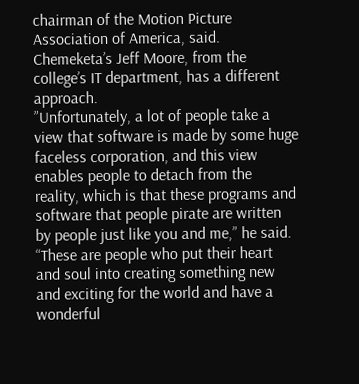chairman of the Motion Picture Association of America, said.
Chemeketa’s Jeff Moore, from the college’s IT department, has a different approach.
”Unfortunately, a lot of people take a view that software is made by some huge faceless corporation, and this view enables people to detach from the reality, which is that these programs and software that people pirate are written by people just like you and me,” he said.
“These are people who put their heart and soul into creating something new and exciting for the world and have a wonderful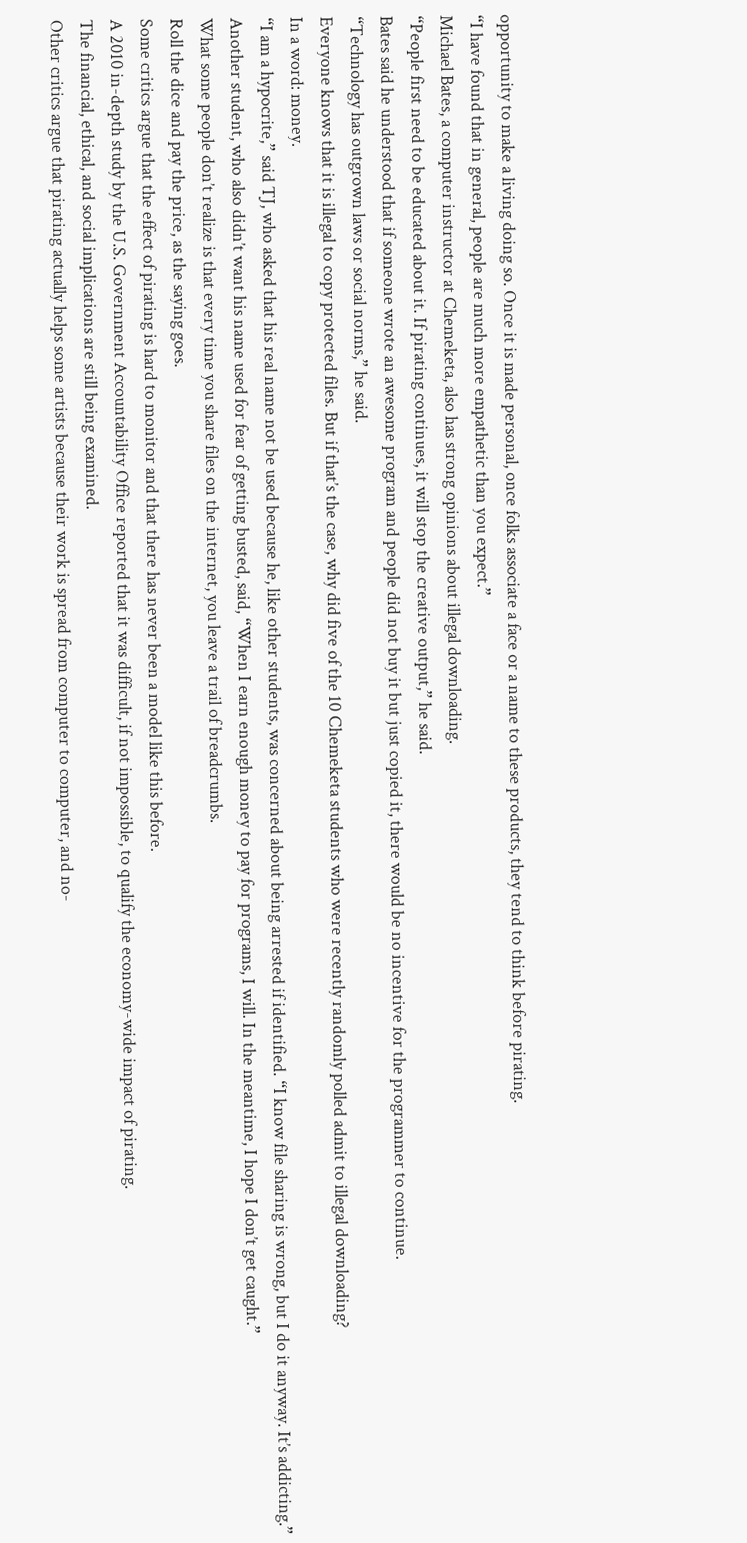opportunity to make a living doing so. Once it is made personal, once folks associate a face or a name to these products, they tend to think before pirating.
“I have found that in general, people are much more empathetic than you expect.”
Michael Bates, a computer instructor at Chemeketa, also has strong opinions about illegal downloading.
“People first need to be educated about it. If pirating continues, it will stop the creative output,” he said.
Bates said he understood that if someone wrote an awesome program and people did not buy it but just copied it, there would be no incentive for the programmer to continue.
“Technology has outgrown laws or social norms,” he said.
Everyone knows that it is illegal to copy protected files. But if that’s the case, why did five of the 10 Chemeketa students who were recently randomly polled admit to illegal downloading?
In a word: money.
“I am a hypocrite,” said TJ, who asked that his real name not be used because he, like other students, was concerned about being arrested if identified. “I know file sharing is wrong, but I do it anyway. It’s addicting.”
Another student, who also didn’t want his name used for fear of getting busted, said, “When I earn enough money to pay for programs, I will. In the meantime, I hope I don’t get caught.”
What some people don’t realize is that every time you share files on the internet, you leave a trail of breadcrumbs.
Roll the dice and pay the price, as the saying goes.
Some critics argue that the effect of pirating is hard to monitor and that there has never been a model like this before.
A 2010 in-depth study by the U.S. Government Accountability Office reported that it was difficult, if not impossible, to qualify the economy-wide impact of pirating.
The financial, ethical, and social implications are still being examined.
Other critics argue that pirating actually helps some artists because their work is spread from computer to computer, and no-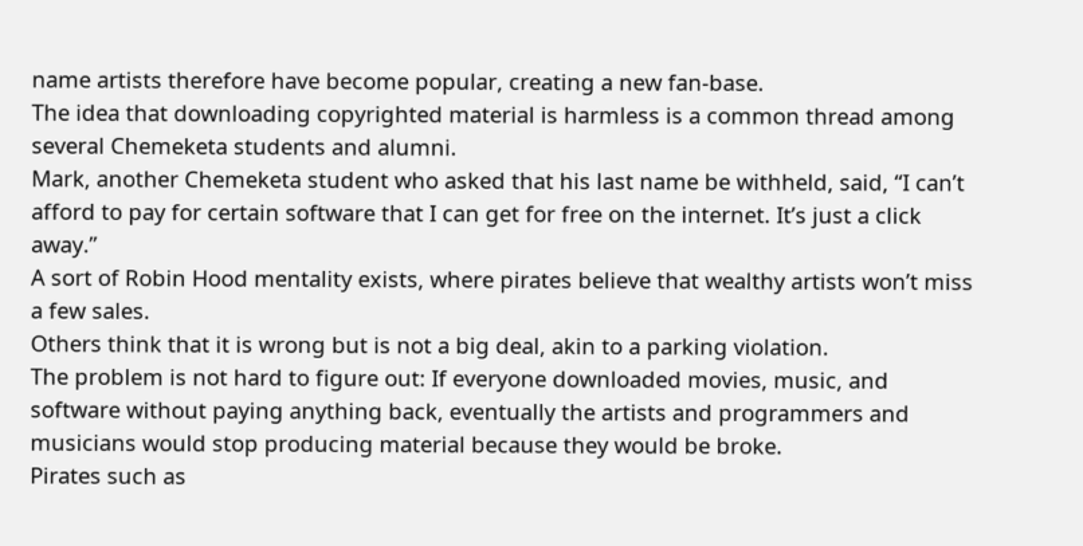name artists therefore have become popular, creating a new fan-base.
The idea that downloading copyrighted material is harmless is a common thread among several Chemeketa students and alumni.
Mark, another Chemeketa student who asked that his last name be withheld, said, “I can’t afford to pay for certain software that I can get for free on the internet. It’s just a click away.”
A sort of Robin Hood mentality exists, where pirates believe that wealthy artists won’t miss a few sales.
Others think that it is wrong but is not a big deal, akin to a parking violation.
The problem is not hard to figure out: If everyone downloaded movies, music, and software without paying anything back, eventually the artists and programmers and musicians would stop producing material because they would be broke.
Pirates such as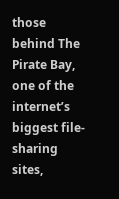those behind The Pirate Bay, one of the internet’s biggest file-sharing sites,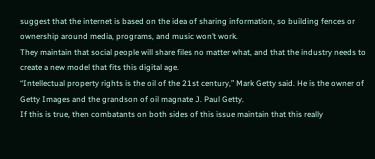suggest that the internet is based on the idea of sharing information, so building fences or ownership around media, programs, and music won’t work.
They maintain that social people will share files no matter what, and that the industry needs to create a new model that fits this digital age.
“Intellectual property rights is the oil of the 21st century,” Mark Getty said. He is the owner of Getty Images and the grandson of oil magnate J. Paul Getty.
If this is true, then combatants on both sides of this issue maintain that this really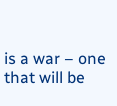is a war – one that will be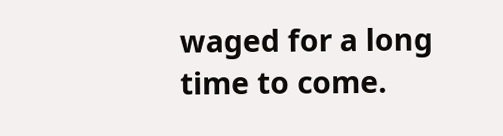waged for a long time to come.